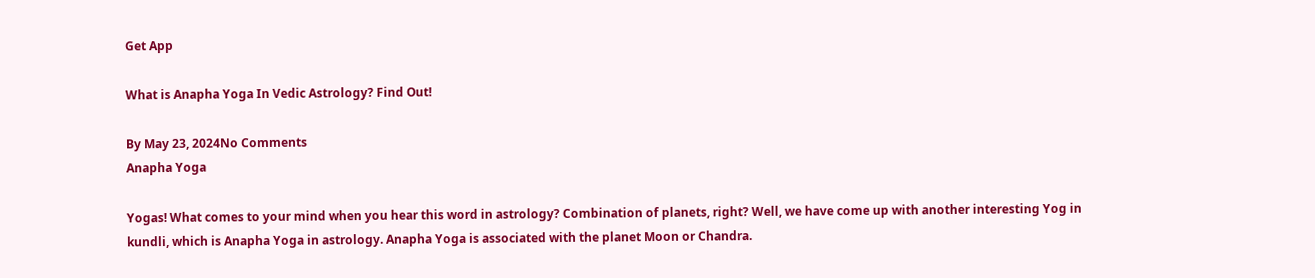Get App

What is Anapha Yoga In Vedic Astrology? Find Out!

By May 23, 2024No Comments
Anapha Yoga

Yogas! What comes to your mind when you hear this word in astrology? Combination of planets, right? Well, we have come up with another interesting Yog in kundli, which is Anapha Yoga in astrology. Anapha Yoga is associated with the planet Moon or Chandra.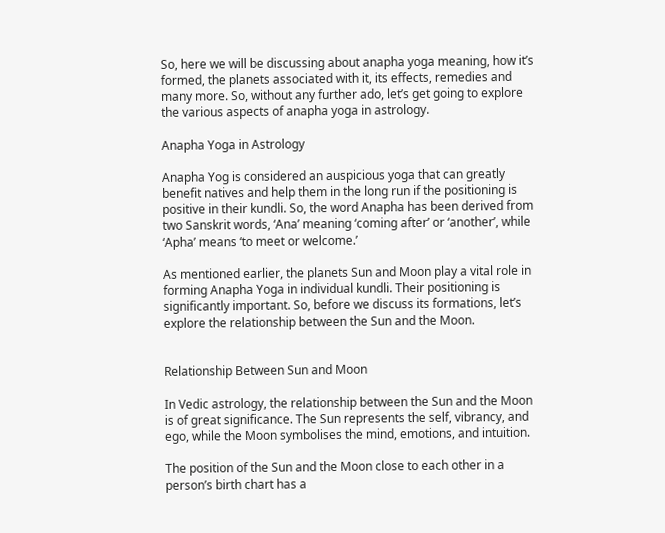So, here we will be discussing about anapha yoga meaning, how it’s formed, the planets associated with it, its effects, remedies and many more. So, without any further ado, let’s get going to explore the various aspects of anapha yoga in astrology.

Anapha Yoga in Astrology

Anapha Yog is considered an auspicious yoga that can greatly benefit natives and help them in the long run if the positioning is positive in their kundli. So, the word Anapha has been derived from two Sanskrit words, ‘Ana’ meaning ‘coming after’ or ‘another’, while ‘Apha’ means ‘to meet or welcome.’

As mentioned earlier, the planets Sun and Moon play a vital role in forming Anapha Yoga in individual kundli. Their positioning is significantly important. So, before we discuss its formations, let’s explore the relationship between the Sun and the Moon.


Relationship Between Sun and Moon

In Vedic astrology, the relationship between the Sun and the Moon is of great significance. The Sun represents the self, vibrancy, and ego, while the Moon symbolises the mind, emotions, and intuition.

The position of the Sun and the Moon close to each other in a person’s birth chart has a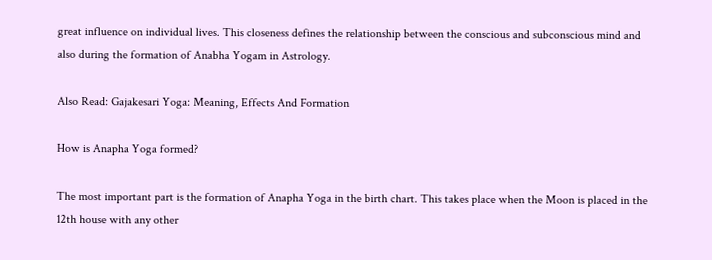great influence on individual lives. This closeness defines the relationship between the conscious and subconscious mind and also during the formation of Anabha Yogam in Astrology.

Also Read: Gajakesari Yoga: Meaning, Effects And Formation

How is Anapha Yoga formed?

The most important part is the formation of Anapha Yoga in the birth chart. This takes place when the Moon is placed in the 12th house with any other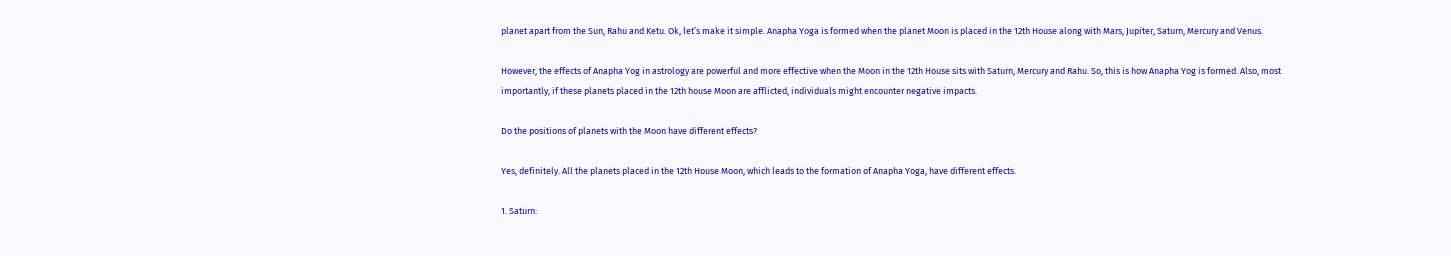planet apart from the Sun, Rahu and Ketu. Ok, let’s make it simple. Anapha Yoga is formed when the planet Moon is placed in the 12th House along with Mars, Jupiter, Saturn, Mercury and Venus.

However, the effects of Anapha Yog in astrology are powerful and more effective when the Moon in the 12th House sits with Saturn, Mercury and Rahu. So, this is how Anapha Yog is formed. Also, most importantly, if these planets placed in the 12th house Moon are afflicted, individuals might encounter negative impacts.

Do the positions of planets with the Moon have different effects?

Yes, definitely. All the planets placed in the 12th House Moon, which leads to the formation of Anapha Yoga, have different effects.

1. Saturn: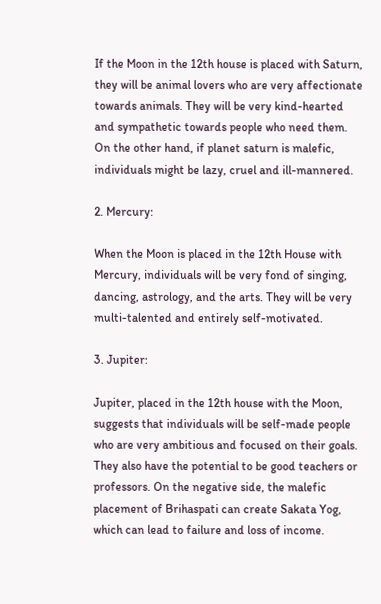If the Moon in the 12th house is placed with Saturn, they will be animal lovers who are very affectionate towards animals. They will be very kind-hearted and sympathetic towards people who need them. On the other hand, if planet saturn is malefic, individuals might be lazy, cruel and ill-mannered.

2. Mercury:

When the Moon is placed in the 12th House with Mercury, individuals will be very fond of singing, dancing, astrology, and the arts. They will be very multi-talented and entirely self-motivated.

3. Jupiter:

Jupiter, placed in the 12th house with the Moon, suggests that individuals will be self-made people who are very ambitious and focused on their goals. They also have the potential to be good teachers or professors. On the negative side, the malefic placement of Brihaspati can create Sakata Yog, which can lead to failure and loss of income.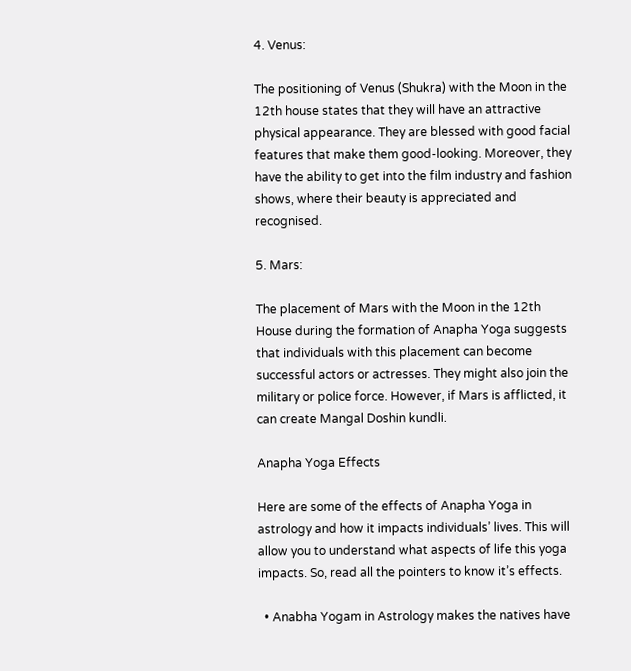4. Venus:

The positioning of Venus (Shukra) with the Moon in the 12th house states that they will have an attractive physical appearance. They are blessed with good facial features that make them good-looking. Moreover, they have the ability to get into the film industry and fashion shows, where their beauty is appreciated and recognised.

5. Mars:

The placement of Mars with the Moon in the 12th House during the formation of Anapha Yoga suggests that individuals with this placement can become successful actors or actresses. They might also join the military or police force. However, if Mars is afflicted, it can create Mangal Doshin kundli.

Anapha Yoga Effects

Here are some of the effects of Anapha Yoga in astrology and how it impacts individuals’ lives. This will allow you to understand what aspects of life this yoga impacts. So, read all the pointers to know it’s effects.

  • Anabha Yogam in Astrology makes the natives have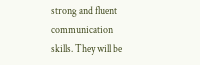strong and fluent communication skills. They will be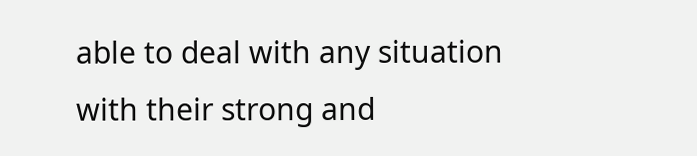able to deal with any situation with their strong and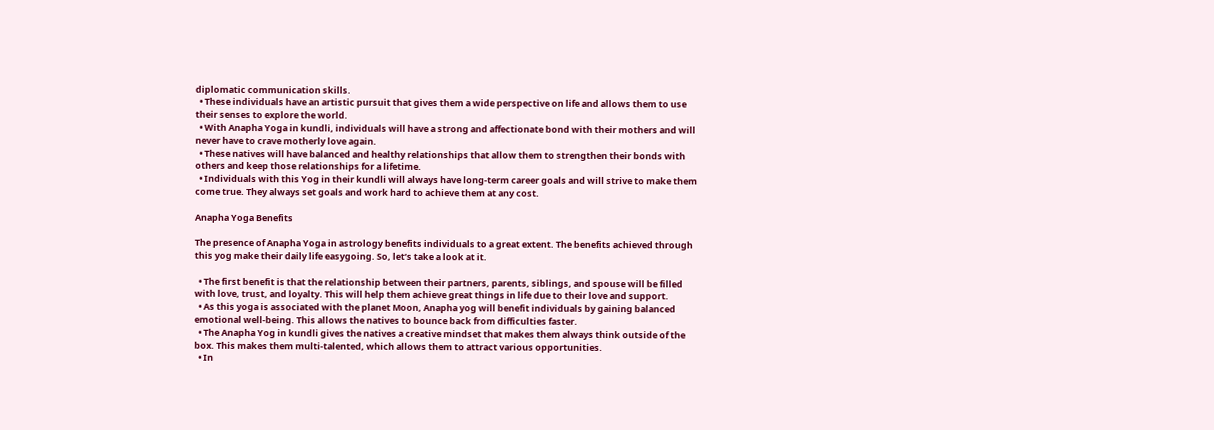diplomatic communication skills.
  • These individuals have an artistic pursuit that gives them a wide perspective on life and allows them to use their senses to explore the world.
  • With Anapha Yoga in kundli, individuals will have a strong and affectionate bond with their mothers and will never have to crave motherly love again.
  • These natives will have balanced and healthy relationships that allow them to strengthen their bonds with others and keep those relationships for a lifetime.
  • Individuals with this Yog in their kundli will always have long-term career goals and will strive to make them come true. They always set goals and work hard to achieve them at any cost.

Anapha Yoga Benefits

The presence of Anapha Yoga in astrology benefits individuals to a great extent. The benefits achieved through this yog make their daily life easygoing. So, let’s take a look at it.

  • The first benefit is that the relationship between their partners, parents, siblings, and spouse will be filled with love, trust, and loyalty. This will help them achieve great things in life due to their love and support.
  • As this yoga is associated with the planet Moon, Anapha yog will benefit individuals by gaining balanced emotional well-being. This allows the natives to bounce back from difficulties faster.
  • The Anapha Yog in kundli gives the natives a creative mindset that makes them always think outside of the box. This makes them multi-talented, which allows them to attract various opportunities.
  • In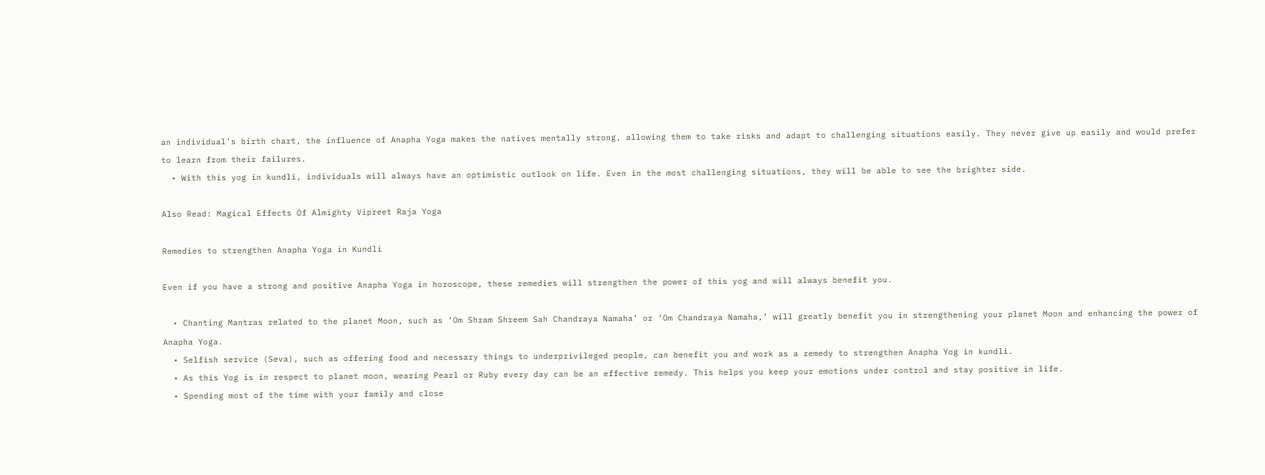an individual’s birth chart, the influence of Anapha Yoga makes the natives mentally strong, allowing them to take risks and adapt to challenging situations easily. They never give up easily and would prefer to learn from their failures.
  • With this yog in kundli, individuals will always have an optimistic outlook on life. Even in the most challenging situations, they will be able to see the brighter side.

Also Read: Magical Effects Of Almighty Vipreet Raja Yoga

Remedies to strengthen Anapha Yoga in Kundli

Even if you have a strong and positive Anapha Yoga in horoscope, these remedies will strengthen the power of this yog and will always benefit you.

  • Chanting Mantras related to the planet Moon, such as ‘Om Shram Shreem Sah Chandraya Namaha’ or ‘Om Chandraya Namaha,’ will greatly benefit you in strengthening your planet Moon and enhancing the power of Anapha Yoga.
  • Selfish service (Seva), such as offering food and necessary things to underprivileged people, can benefit you and work as a remedy to strengthen Anapha Yog in kundli.
  • As this Yog is in respect to planet moon, wearing Pearl or Ruby every day can be an effective remedy. This helps you keep your emotions under control and stay positive in life.
  • Spending most of the time with your family and close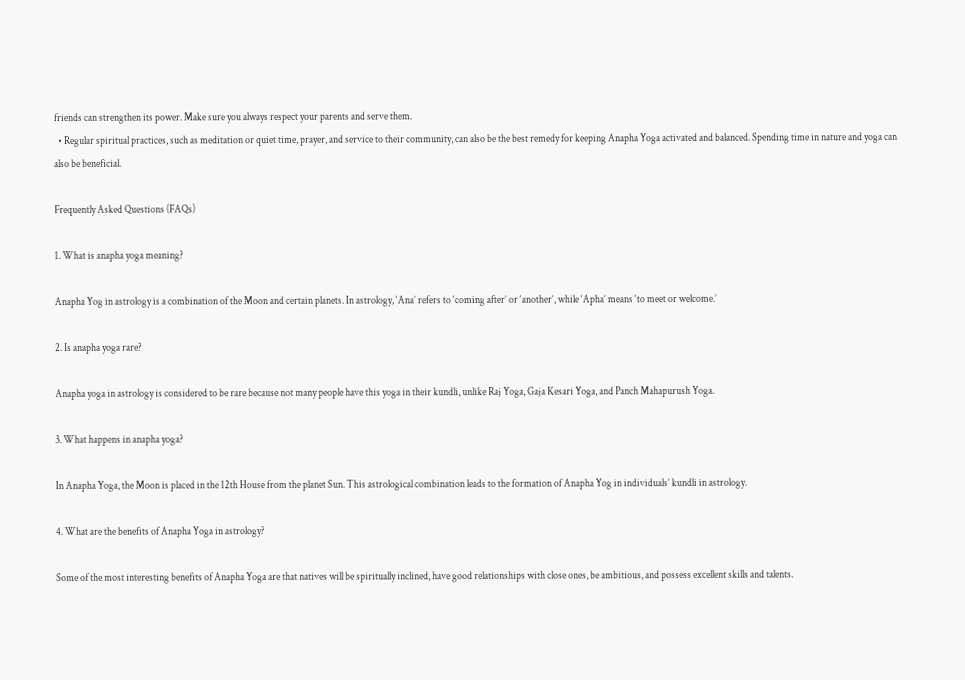friends can strengthen its power. Make sure you always respect your parents and serve them.
  • Regular spiritual practices, such as meditation or quiet time, prayer, and service to their community, can also be the best remedy for keeping Anapha Yoga activated and balanced. Spending time in nature and yoga can also be beneficial.

Frequently Asked Questions (FAQs)

1. What is anapha yoga meaning?

Anapha Yog in astrology is a combination of the Moon and certain planets. In astrology, ‘Ana’ refers to ‘coming after’ or ‘another’, while ‘Apha’ means ‘to meet or welcome.’

2. Is anapha yoga rare?

Anapha yoga in astrology is considered to be rare because not many people have this yoga in their kundli, unlike Raj Yoga, Gaja Kesari Yoga, and Panch Mahapurush Yoga.

3. What happens in anapha yoga?

In Anapha Yoga, the Moon is placed in the 12th House from the planet Sun. This astrological combination leads to the formation of Anapha Yog in individuals’ kundli in astrology.

4. What are the benefits of Anapha Yoga in astrology?

Some of the most interesting benefits of Anapha Yoga are that natives will be spiritually inclined, have good relationships with close ones, be ambitious, and possess excellent skills and talents.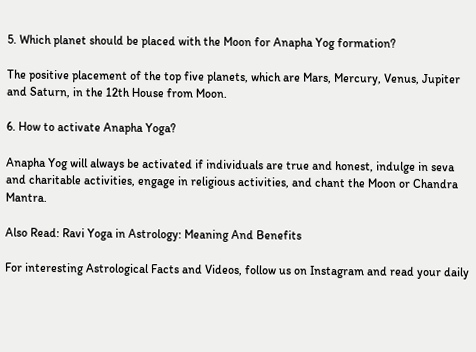5. Which planet should be placed with the Moon for Anapha Yog formation?

The positive placement of the top five planets, which are Mars, Mercury, Venus, Jupiter and Saturn, in the 12th House from Moon.

6. How to activate Anapha Yoga?

Anapha Yog will always be activated if individuals are true and honest, indulge in seva and charitable activities, engage in religious activities, and chant the Moon or Chandra Mantra.

Also Read: Ravi Yoga in Astrology: Meaning And Benefits

For interesting Astrological Facts and Videos, follow us on Instagram and read your daily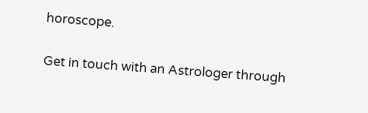horoscope.

Get in touch with an Astrologer through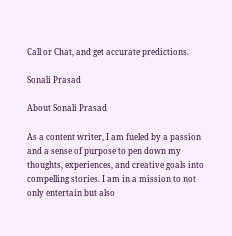Call or Chat, and get accurate predictions.

Sonali Prasad

About Sonali Prasad

As a content writer, I am fueled by a passion and a sense of purpose to pen down my thoughts, experiences, and creative goals into compelling stories. I am in a mission to not only entertain but also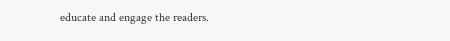educate and engage the readers.